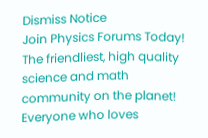Dismiss Notice
Join Physics Forums Today!
The friendliest, high quality science and math community on the planet! Everyone who loves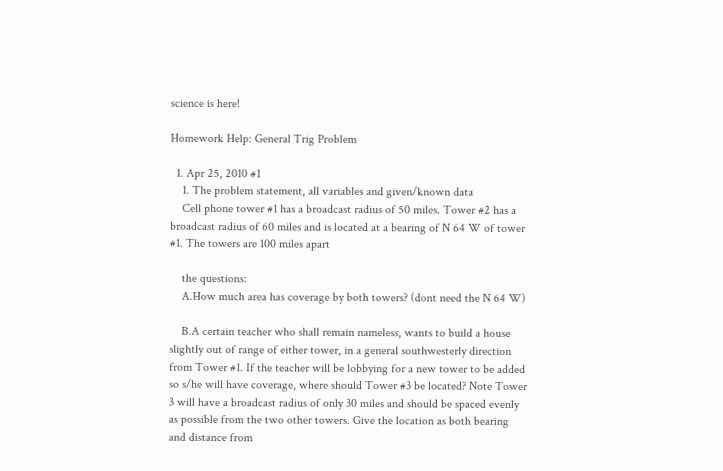science is here!

Homework Help: General Trig Problem

  1. Apr 25, 2010 #1
    1. The problem statement, all variables and given/known data
    Cell phone tower #1 has a broadcast radius of 50 miles. Tower #2 has a broadcast radius of 60 miles and is located at a bearing of N 64 W of tower #1. The towers are 100 miles apart

    the questions:
    A.How much area has coverage by both towers? (dont need the N 64 W)

    B.A certain teacher who shall remain nameless, wants to build a house slightly out of range of either tower, in a general southwesterly direction from Tower #1. If the teacher will be lobbying for a new tower to be added so s/he will have coverage, where should Tower #3 be located? Note Tower 3 will have a broadcast radius of only 30 miles and should be spaced evenly as possible from the two other towers. Give the location as both bearing and distance from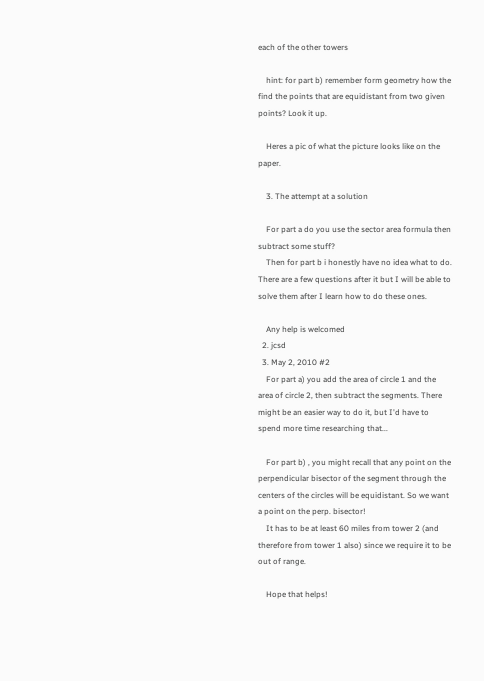each of the other towers

    hint: for part b) remember form geometry how the find the points that are equidistant from two given points? Look it up.

    Heres a pic of what the picture looks like on the paper.

    3. The attempt at a solution

    For part a do you use the sector area formula then subtract some stuff?
    Then for part b i honestly have no idea what to do. There are a few questions after it but I will be able to solve them after I learn how to do these ones.

    Any help is welcomed
  2. jcsd
  3. May 2, 2010 #2
    For part a) you add the area of circle 1 and the area of circle 2, then subtract the segments. There might be an easier way to do it, but I'd have to spend more time researching that...

    For part b) , you might recall that any point on the perpendicular bisector of the segment through the centers of the circles will be equidistant. So we want a point on the perp. bisector!
    It has to be at least 60 miles from tower 2 (and therefore from tower 1 also) since we require it to be out of range.

    Hope that helps!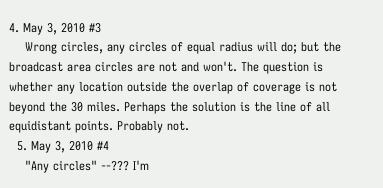4. May 3, 2010 #3
    Wrong circles, any circles of equal radius will do; but the broadcast area circles are not and won't. The question is whether any location outside the overlap of coverage is not beyond the 30 miles. Perhaps the solution is the line of all equidistant points. Probably not.
  5. May 3, 2010 #4
    "Any circles" --??? I'm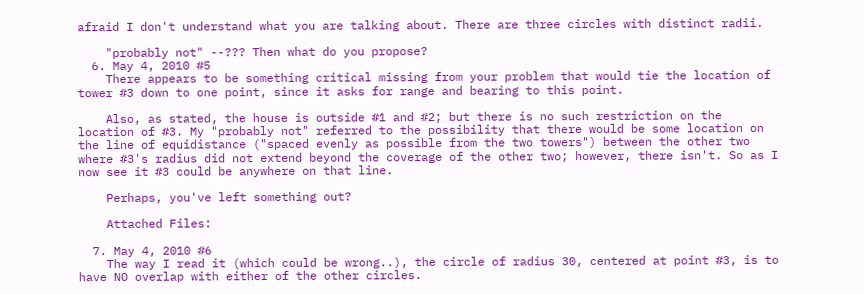afraid I don't understand what you are talking about. There are three circles with distinct radii.

    "probably not" --??? Then what do you propose?
  6. May 4, 2010 #5
    There appears to be something critical missing from your problem that would tie the location of tower #3 down to one point, since it asks for range and bearing to this point.

    Also, as stated, the house is outside #1 and #2; but there is no such restriction on the location of #3. My "probably not" referred to the possibility that there would be some location on the line of equidistance ("spaced evenly as possible from the two towers") between the other two where #3's radius did not extend beyond the coverage of the other two; however, there isn't. So as I now see it #3 could be anywhere on that line.

    Perhaps, you've left something out?

    Attached Files:

  7. May 4, 2010 #6
    The way I read it (which could be wrong..), the circle of radius 30, centered at point #3, is to have NO overlap with either of the other circles.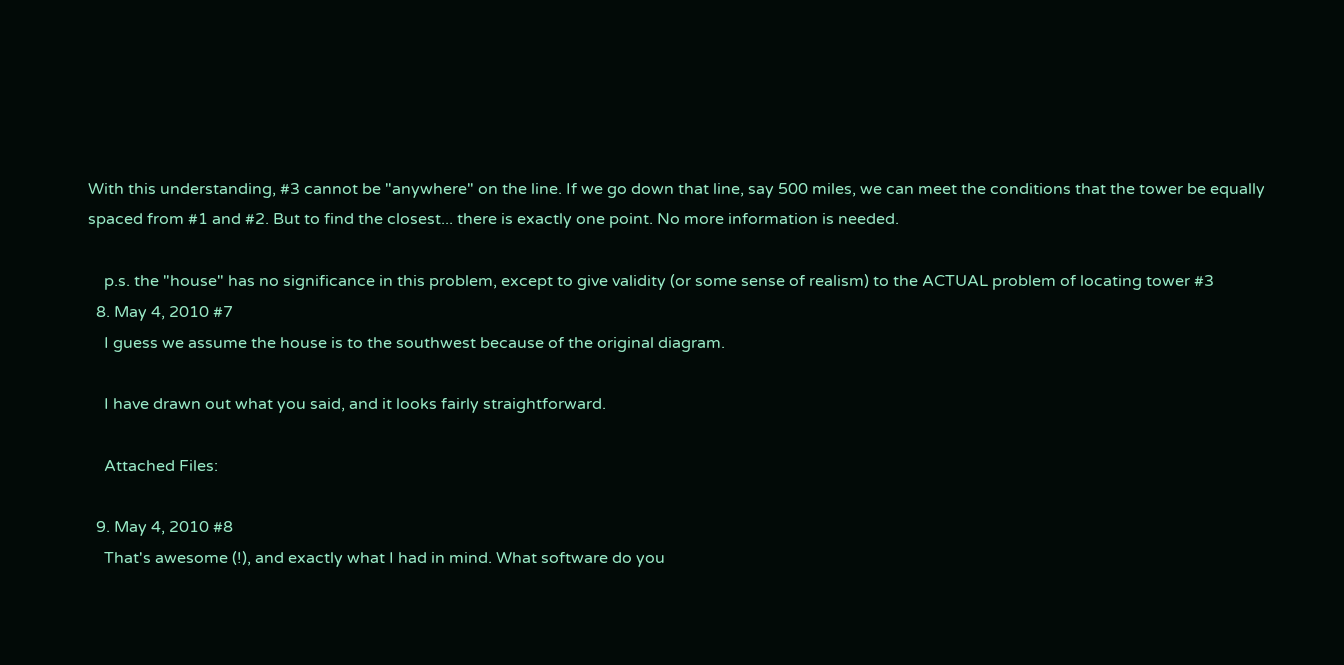With this understanding, #3 cannot be "anywhere" on the line. If we go down that line, say 500 miles, we can meet the conditions that the tower be equally spaced from #1 and #2. But to find the closest... there is exactly one point. No more information is needed.

    p.s. the "house" has no significance in this problem, except to give validity (or some sense of realism) to the ACTUAL problem of locating tower #3
  8. May 4, 2010 #7
    I guess we assume the house is to the southwest because of the original diagram.

    I have drawn out what you said, and it looks fairly straightforward.

    Attached Files:

  9. May 4, 2010 #8
    That's awesome (!), and exactly what I had in mind. What software do you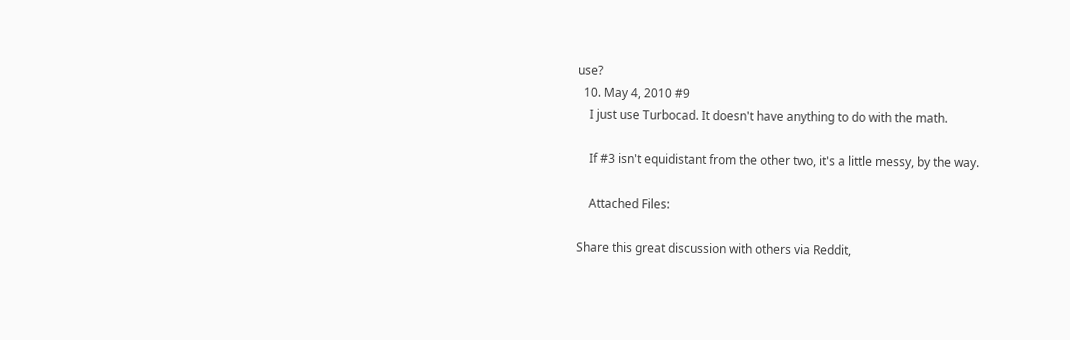use?
  10. May 4, 2010 #9
    I just use Turbocad. It doesn't have anything to do with the math.

    If #3 isn't equidistant from the other two, it's a little messy, by the way.

    Attached Files:

Share this great discussion with others via Reddit,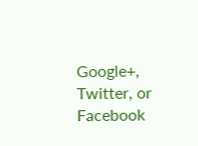Google+, Twitter, or Facebook